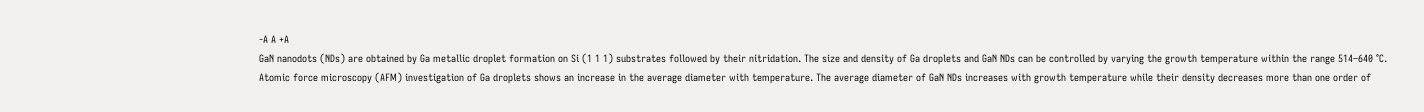-A A +A
GaN nanodots (NDs) are obtained by Ga metallic droplet formation on Si (1 1 1) substrates followed by their nitridation. The size and density of Ga droplets and GaN NDs can be controlled by varying the growth temperature within the range 514–640 °C. Atomic force microscopy (AFM) investigation of Ga droplets shows an increase in the average diameter with temperature. The average diameter of GaN NDs increases with growth temperature while their density decreases more than one order of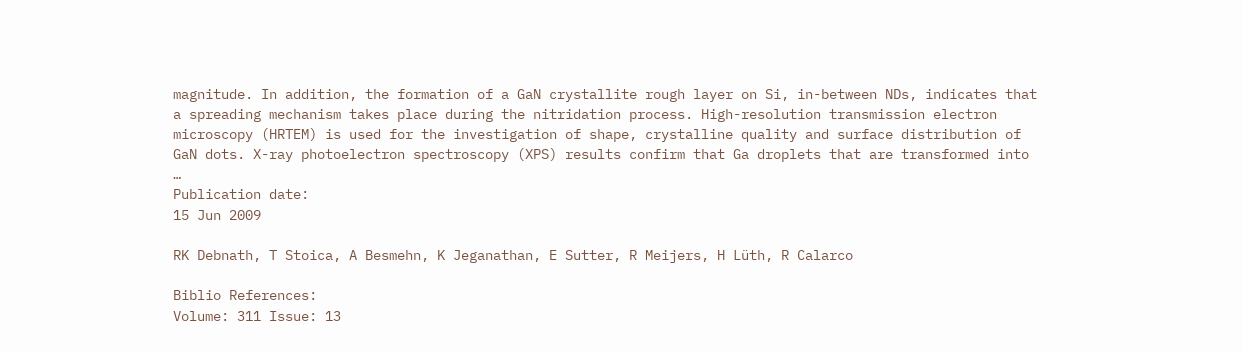magnitude. In addition, the formation of a GaN crystallite rough layer on Si, in-between NDs, indicates that a spreading mechanism takes place during the nitridation process. High-resolution transmission electron microscopy (HRTEM) is used for the investigation of shape, crystalline quality and surface distribution of GaN dots. X-ray photoelectron spectroscopy (XPS) results confirm that Ga droplets that are transformed into …
Publication date:
15 Jun 2009

RK Debnath, T Stoica, A Besmehn, K Jeganathan, E Sutter, R Meijers, H Lüth, R Calarco

Biblio References:
Volume: 311 Issue: 13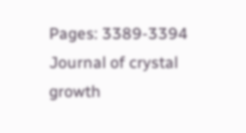Pages: 3389-3394
Journal of crystal growth